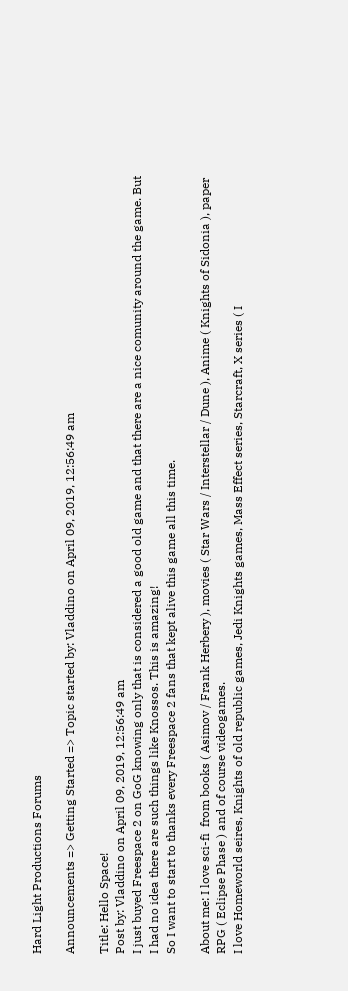Hard Light Productions Forums

Announcements => Getting Started => Topic started by: Vladdino on April 09, 2019, 12:56:49 am

Title: Hello Space!
Post by: Vladdino on April 09, 2019, 12:56:49 am
I just buyed Freespace 2 on GoG knowing only that is considered a good old game and that there are a nice comunity around the game. But I had no idea there are such things like Knossos. This is amazing!
So I want to start to thanks every Freespace 2 fans that kept alive this game all this time.

About me: I love sci-fi  from books ( Asimov / Frank Herbery ), movies ( Star Wars / Interstellar / Dune ), Anime ( Knights of Sidonia ), paper RPG ( Eclipse Phase ) and of course videogames.
I love Homeworld seires, Knights of old republic games, Jedi Knights games, Mass Effect series, Starcraft, X series ( I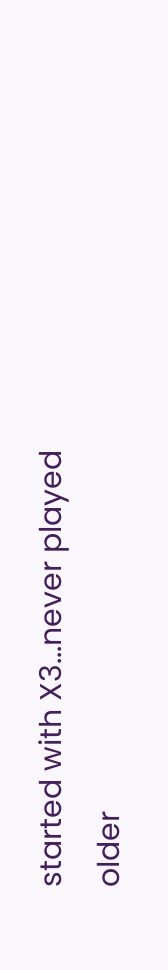started with X3...never played older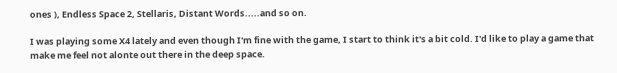ones ), Endless Space 2, Stellaris, Distant Words.....and so on.

I was playing some X4 lately and even though I'm fine with the game, I start to think it's a bit cold. I'd like to play a game that make me feel not alonte out there in the deep space.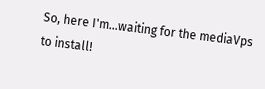So, here I'm...waiting for the mediaVps to install!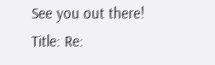See you out there!
Title: Re: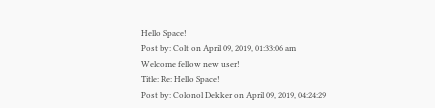Hello Space!
Post by: Colt on April 09, 2019, 01:33:06 am
Welcome fellow new user!
Title: Re: Hello Space!
Post by: Colonol Dekker on April 09, 2019, 04:24:29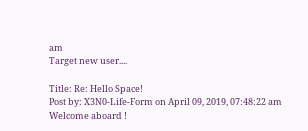am
Target new user....

Title: Re: Hello Space!
Post by: X3N0-Life-Form on April 09, 2019, 07:48:22 am
Welcome aboard !